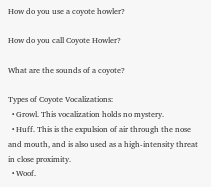How do you use a coyote howler?

How do you call Coyote Howler?

What are the sounds of a coyote?

Types of Coyote Vocalizations:
  • Growl. This vocalization holds no mystery.
  • Huff. This is the expulsion of air through the nose and mouth, and is also used as a high-intensity threat in close proximity.
  • Woof.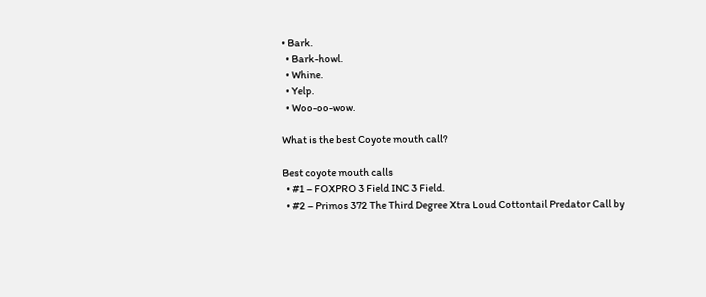• Bark.
  • Bark-howl.
  • Whine.
  • Yelp.
  • Woo-oo-wow.

What is the best Coyote mouth call?

Best coyote mouth calls
  • #1 – FOXPRO 3 Field INC 3 Field.
  • #2 – Primos 372 The Third Degree Xtra Loud Cottontail Predator Call by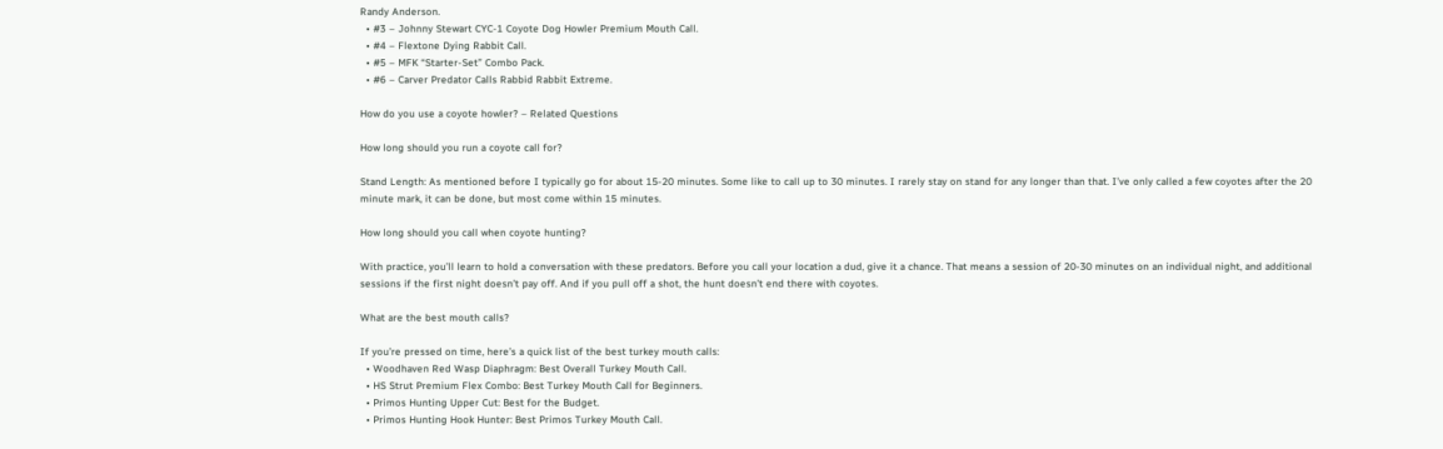Randy Anderson.
  • #3 – Johnny Stewart CYC-1 Coyote Dog Howler Premium Mouth Call.
  • #4 – Flextone Dying Rabbit Call.
  • #5 – MFK “Starter-Set” Combo Pack.
  • #6 – Carver Predator Calls Rabbid Rabbit Extreme.

How do you use a coyote howler? – Related Questions

How long should you run a coyote call for?

Stand Length: As mentioned before I typically go for about 15-20 minutes. Some like to call up to 30 minutes. I rarely stay on stand for any longer than that. I’ve only called a few coyotes after the 20 minute mark, it can be done, but most come within 15 minutes.

How long should you call when coyote hunting?

With practice, you’ll learn to hold a conversation with these predators. Before you call your location a dud, give it a chance. That means a session of 20-30 minutes on an individual night, and additional sessions if the first night doesn’t pay off. And if you pull off a shot, the hunt doesn’t end there with coyotes.

What are the best mouth calls?

If you’re pressed on time, here’s a quick list of the best turkey mouth calls:
  • Woodhaven Red Wasp Diaphragm: Best Overall Turkey Mouth Call.
  • HS Strut Premium Flex Combo: Best Turkey Mouth Call for Beginners.
  • Primos Hunting Upper Cut: Best for the Budget.
  • Primos Hunting Hook Hunter: Best Primos Turkey Mouth Call.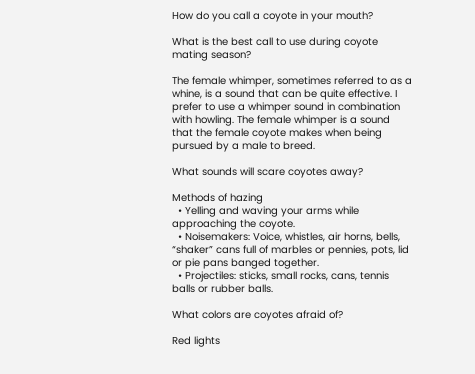How do you call a coyote in your mouth?

What is the best call to use during coyote mating season?

The female whimper, sometimes referred to as a whine, is a sound that can be quite effective. I prefer to use a whimper sound in combination with howling. The female whimper is a sound that the female coyote makes when being pursued by a male to breed.

What sounds will scare coyotes away?

Methods of hazing
  • Yelling and waving your arms while approaching the coyote.
  • Noisemakers: Voice, whistles, air horns, bells, “shaker” cans full of marbles or pennies, pots, lid or pie pans banged together.
  • Projectiles: sticks, small rocks, cans, tennis balls or rubber balls.

What colors are coyotes afraid of?

Red lights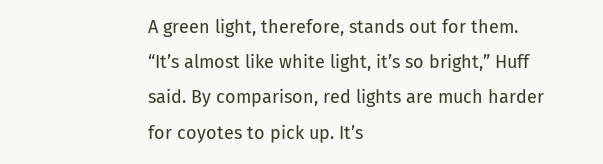A green light, therefore, stands out for them. “It’s almost like white light, it’s so bright,” Huff said. By comparison, red lights are much harder for coyotes to pick up. It’s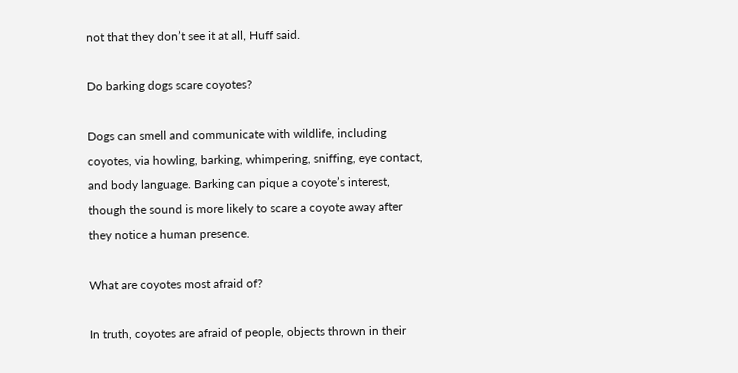not that they don’t see it at all, Huff said.

Do barking dogs scare coyotes?

Dogs can smell and communicate with wildlife, including coyotes, via howling, barking, whimpering, sniffing, eye contact, and body language. Barking can pique a coyote’s interest, though the sound is more likely to scare a coyote away after they notice a human presence.

What are coyotes most afraid of?

In truth, coyotes are afraid of people, objects thrown in their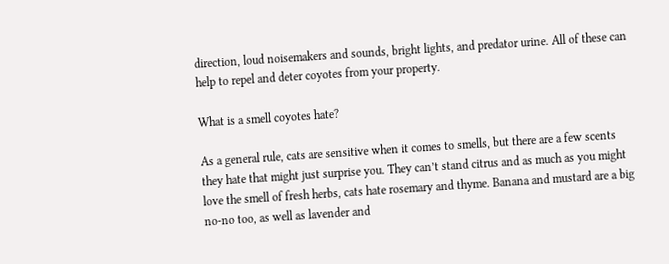direction, loud noisemakers and sounds, bright lights, and predator urine. All of these can help to repel and deter coyotes from your property.

What is a smell coyotes hate?

As a general rule, cats are sensitive when it comes to smells, but there are a few scents they hate that might just surprise you. They can’t stand citrus and as much as you might love the smell of fresh herbs, cats hate rosemary and thyme. Banana and mustard are a big no-no too, as well as lavender and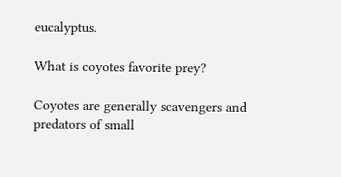eucalyptus.

What is coyotes favorite prey?

Coyotes are generally scavengers and predators of small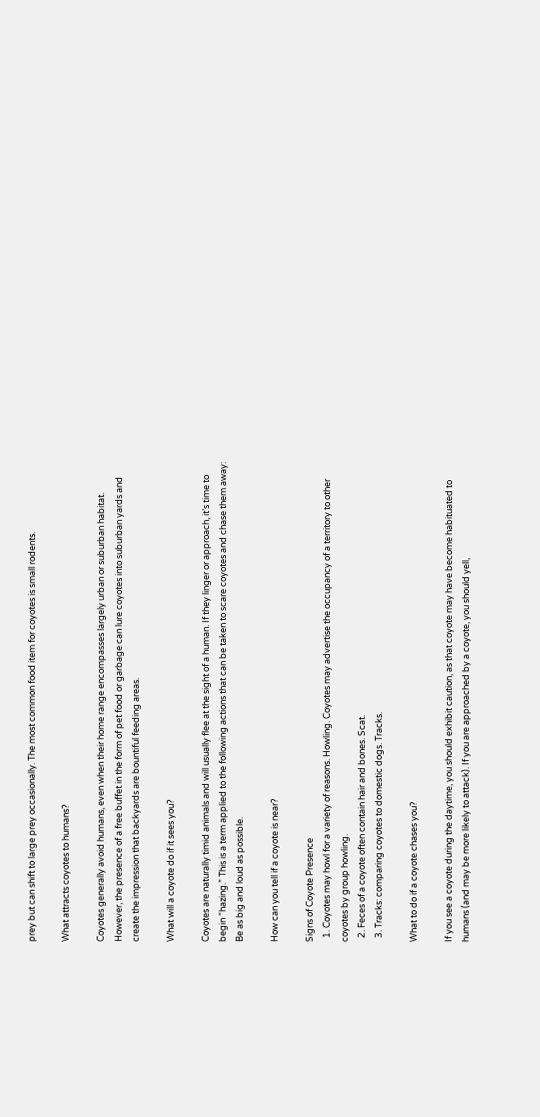prey but can shift to large prey occasionally. The most common food item for coyotes is small rodents.

What attracts coyotes to humans?

Coyotes generally avoid humans, even when their home range encompasses largely urban or suburban habitat. However, the presence of a free buffet in the form of pet food or garbage can lure coyotes into suburban yards and create the impression that backyards are bountiful feeding areas.

What will a coyote do if it sees you?

Coyotes are naturally timid animals and will usually flee at the sight of a human. If they linger or approach, it’s time to begin “hazing.” This is a term applied to the following actions that can be taken to scare coyotes and chase them away: Be as big and loud as possible.

How can you tell if a coyote is near?

Signs of Coyote Presence
  1. Coyotes may howl for a variety of reasons. Howling. Coyotes may advertise the occupancy of a territory to other coyotes by group howling.
  2. Feces of a coyote often contain hair and bones. Scat.
  3. Tracks: comparing coyotes to domestic dogs. Tracks.

What to do if a coyote chases you?

If you see a coyote during the daytime, you should exhibit caution, as that coyote may have become habituated to humans (and may be more likely to attack). If you are approached by a coyote, you should yell,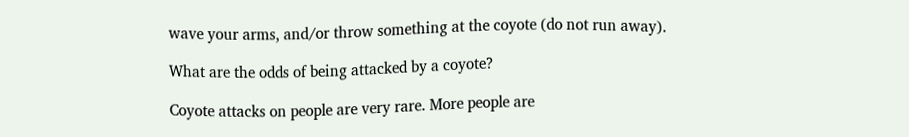wave your arms, and/or throw something at the coyote (do not run away).

What are the odds of being attacked by a coyote?

Coyote attacks on people are very rare. More people are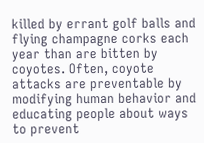killed by errant golf balls and flying champagne corks each year than are bitten by coyotes. Often, coyote attacks are preventable by modifying human behavior and educating people about ways to prevent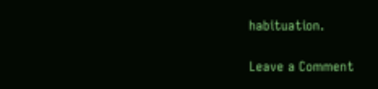habituation.

Leave a Comment